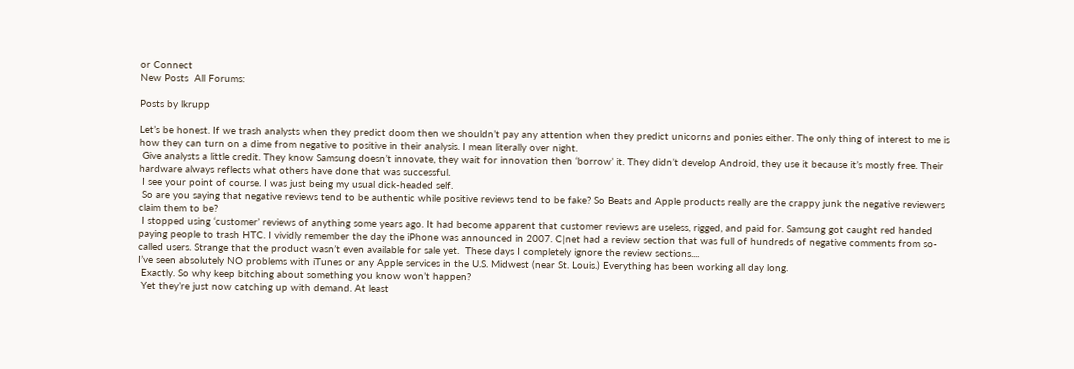or Connect
New Posts  All Forums:

Posts by lkrupp

Let’s be honest. If we trash analysts when they predict doom then we shouldn’t pay any attention when they predict unicorns and ponies either. The only thing of interest to me is how they can turn on a dime from negative to positive in their analysis. I mean literally over night.
 Give analysts a little credit. They know Samsung doesn’t innovate, they wait for innovation then ‘borrow’ it. They didn’t develop Android, they use it because it’s mostly free. Their hardware always reflects what others have done that was successful.
 I see your point of course. I was just being my usual dick-headed self.
 So are you saying that negative reviews tend to be authentic while positive reviews tend to be fake? So Beats and Apple products really are the crappy junk the negative reviewers claim them to be?
 I stopped using ‘customer’ reviews of anything some years ago. It had become apparent that customer reviews are useless, rigged, and paid for. Samsung got caught red handed paying people to trash HTC. I vividly remember the day the iPhone was announced in 2007. C|net had a review section that was full of hundreds of negative comments from so-called users. Strange that the product wasn’t even available for sale yet.  These days I completely ignore the review sections....
I’ve seen absolutely NO problems with iTunes or any Apple services in the U.S. Midwest (near St. Louis.) Everything has been working all day long.
 Exactly. So why keep bitching about something you know won’t happen?
 Yet they’re just now catching up with demand. At least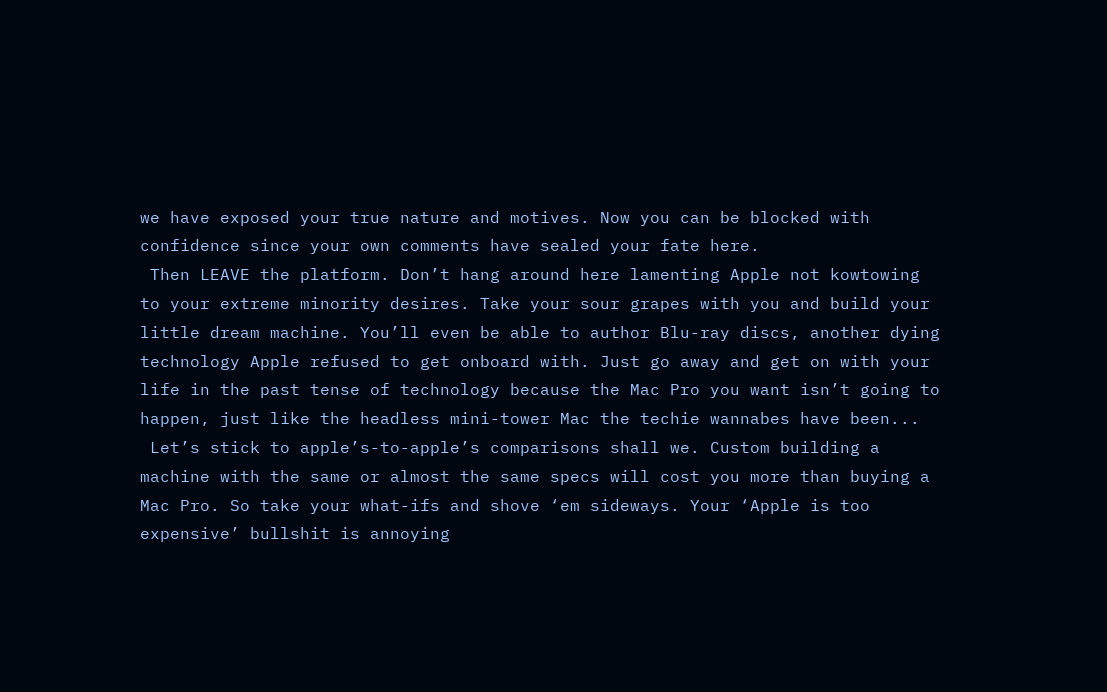we have exposed your true nature and motives. Now you can be blocked with confidence since your own comments have sealed your fate here.
 Then LEAVE the platform. Don’t hang around here lamenting Apple not kowtowing to your extreme minority desires. Take your sour grapes with you and build your little dream machine. You’ll even be able to author Blu-ray discs, another dying technology Apple refused to get onboard with. Just go away and get on with your life in the past tense of technology because the Mac Pro you want isn’t going to happen, just like the headless mini-tower Mac the techie wannabes have been...
 Let’s stick to apple’s-to-apple’s comparisons shall we. Custom building a machine with the same or almost the same specs will cost you more than buying a Mac Pro. So take your what-ifs and shove ‘em sideways. Your ‘Apple is too expensive’ bullshit is annoying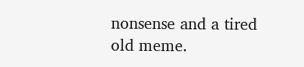nonsense and a tired old meme.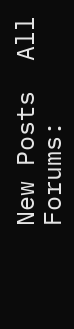New Posts  All Forums: